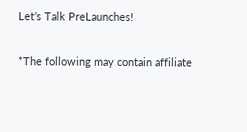Let’s Talk PreLaunches!

*The following may contain affiliate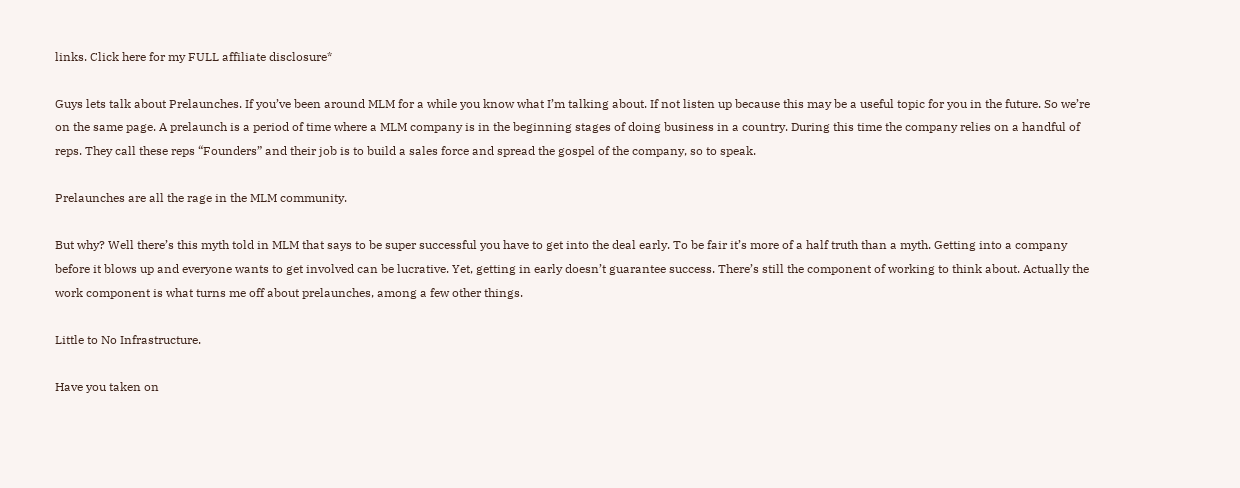links. Click here for my FULL affiliate disclosure*

Guys lets talk about Prelaunches. If you’ve been around MLM for a while you know what I’m talking about. If not listen up because this may be a useful topic for you in the future. So we’re on the same page. A prelaunch is a period of time where a MLM company is in the beginning stages of doing business in a country. During this time the company relies on a handful of reps. They call these reps “Founders” and their job is to build a sales force and spread the gospel of the company, so to speak.

Prelaunches are all the rage in the MLM community.

But why? Well there’s this myth told in MLM that says to be super successful you have to get into the deal early. To be fair it’s more of a half truth than a myth. Getting into a company before it blows up and everyone wants to get involved can be lucrative. Yet, getting in early doesn’t guarantee success. There’s still the component of working to think about. Actually the work component is what turns me off about prelaunches, among a few other things.

Little to No Infrastructure.

Have you taken on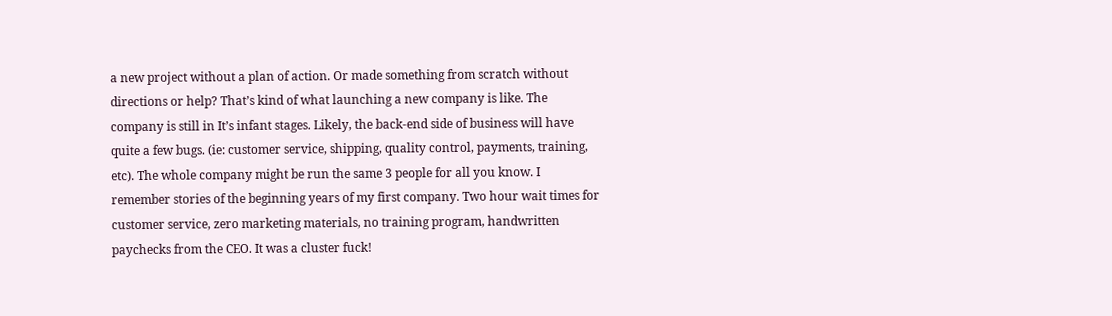a new project without a plan of action. Or made something from scratch without directions or help? That’s kind of what launching a new company is like. The company is still in It’s infant stages. Likely, the back-end side of business will have quite a few bugs. (ie: customer service, shipping, quality control, payments, training, etc). The whole company might be run the same 3 people for all you know. I remember stories of the beginning years of my first company. Two hour wait times for customer service, zero marketing materials, no training program, handwritten paychecks from the CEO. It was a cluster fuck!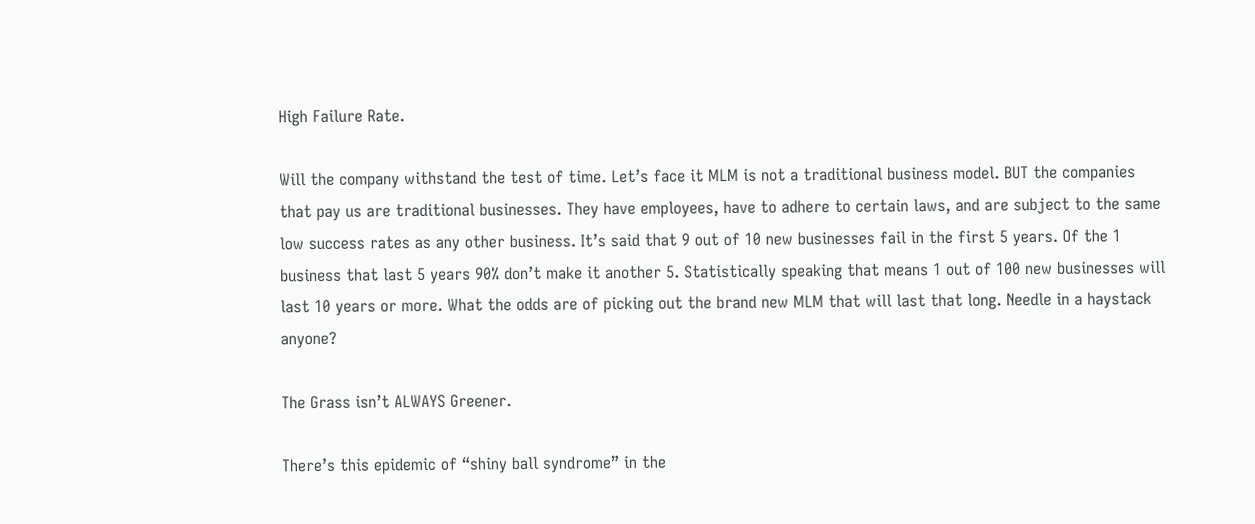High Failure Rate.

Will the company withstand the test of time. Let’s face it MLM is not a traditional business model. BUT the companies that pay us are traditional businesses. They have employees, have to adhere to certain laws, and are subject to the same low success rates as any other business. It’s said that 9 out of 10 new businesses fail in the first 5 years. Of the 1 business that last 5 years 90% don’t make it another 5. Statistically speaking that means 1 out of 100 new businesses will last 10 years or more. What the odds are of picking out the brand new MLM that will last that long. Needle in a haystack anyone?

The Grass isn’t ALWAYS Greener.

There’s this epidemic of “shiny ball syndrome” in the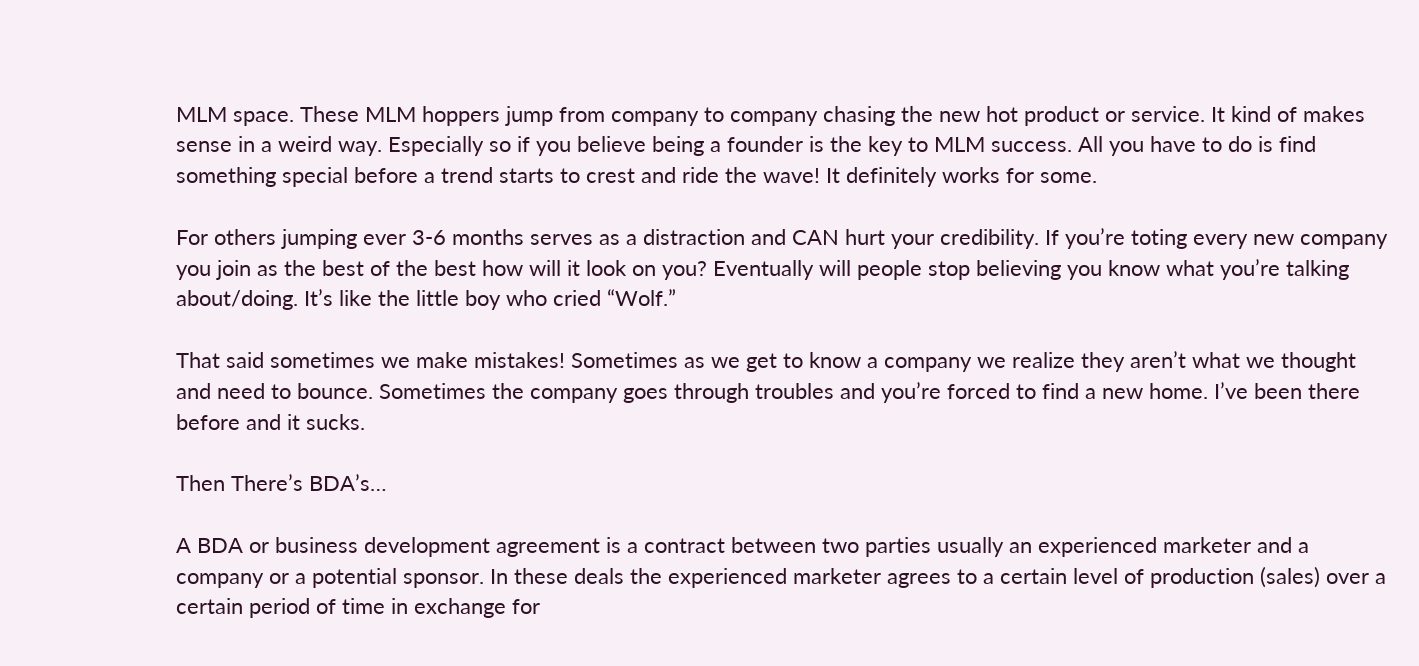MLM space. These MLM hoppers jump from company to company chasing the new hot product or service. It kind of makes sense in a weird way. Especially so if you believe being a founder is the key to MLM success. All you have to do is find something special before a trend starts to crest and ride the wave! It definitely works for some.

For others jumping ever 3-6 months serves as a distraction and CAN hurt your credibility. If you’re toting every new company you join as the best of the best how will it look on you? Eventually will people stop believing you know what you’re talking about/doing. It’s like the little boy who cried “Wolf.”

That said sometimes we make mistakes! Sometimes as we get to know a company we realize they aren’t what we thought and need to bounce. Sometimes the company goes through troubles and you’re forced to find a new home. I’ve been there before and it sucks.

Then There’s BDA’s…

A BDA or business development agreement is a contract between two parties usually an experienced marketer and a company or a potential sponsor. In these deals the experienced marketer agrees to a certain level of production (sales) over a certain period of time in exchange for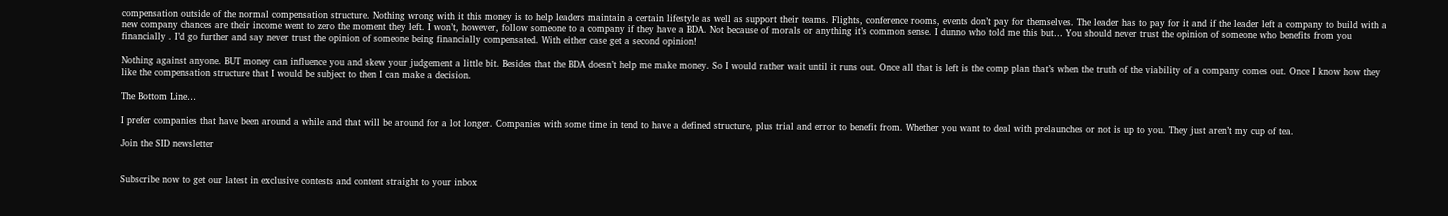compensation outside of the normal compensation structure. Nothing wrong with it this money is to help leaders maintain a certain lifestyle as well as support their teams. Flights, conference rooms, events don’t pay for themselves. The leader has to pay for it and if the leader left a company to build with a new company chances are their income went to zero the moment they left. I won’t, however, follow someone to a company if they have a BDA. Not because of morals or anything it’s common sense. I dunno who told me this but… You should never trust the opinion of someone who benefits from you financially . I’d go further and say never trust the opinion of someone being financially compensated. With either case get a second opinion!

Nothing against anyone. BUT money can influence you and skew your judgement a little bit. Besides that the BDA doesn’t help me make money. So I would rather wait until it runs out. Once all that is left is the comp plan that’s when the truth of the viability of a company comes out. Once I know how they like the compensation structure that I would be subject to then I can make a decision.

The Bottom Line…

I prefer companies that have been around a while and that will be around for a lot longer. Companies with some time in tend to have a defined structure, plus trial and error to benefit from. Whether you want to deal with prelaunches or not is up to you. They just aren’t my cup of tea.

Join the SID newsletter


Subscribe now to get our latest in exclusive contests and content straight to your inbox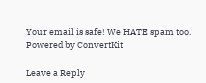Your email is safe! We HATE spam too. Powered by ConvertKit

Leave a Reply